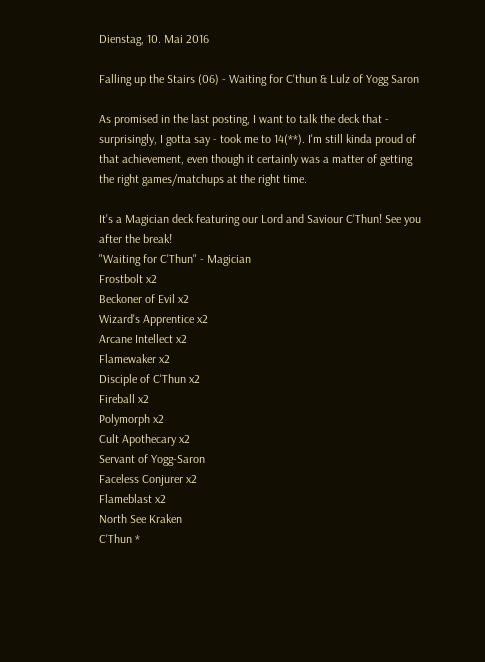Dienstag, 10. Mai 2016

Falling up the Stairs (06) - Waiting for C'thun & Lulz of Yogg Saron

As promised in the last posting, I want to talk the deck that - surprisingly, I gotta say - took me to 14(**). I'm still kinda proud of that achievement, even though it certainly was a matter of getting the right games/matchups at the right time.

It's a Magician deck featuring our Lord and Saviour C'Thun! See you after the break!
"Waiting for C'Thun" - Magician
Frostbolt x2
Beckoner of Evil x2
Wizard's Apprentice x2
Arcane Intellect x2
Flamewaker x2
Disciple of C'Thun x2
Fireball x2
Polymorph x2
Cult Apothecary x2
Servant of Yogg-Saron
Faceless Conjurer x2
Flameblast x2
North See Kraken
C'Thun *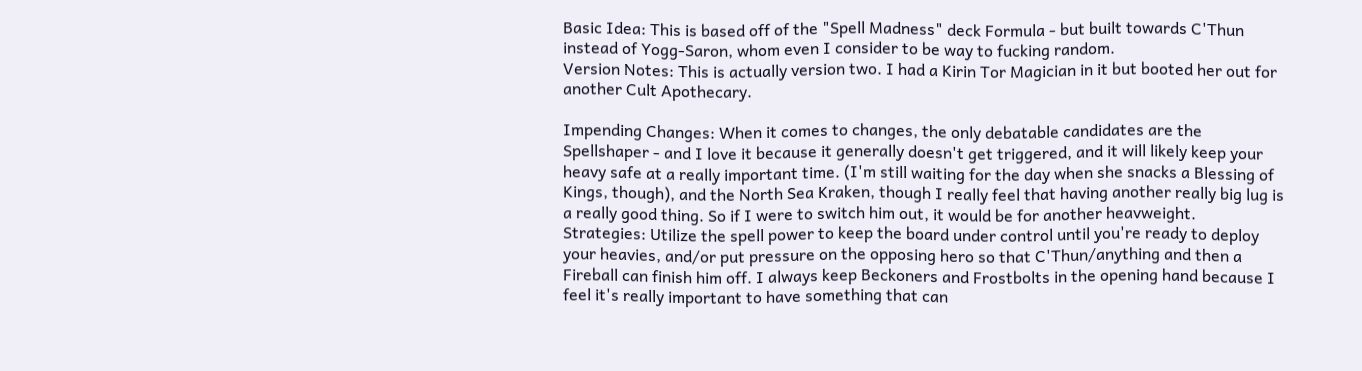Basic Idea: This is based off of the "Spell Madness" deck Formula - but built towards C'Thun instead of Yogg-Saron, whom even I consider to be way to fucking random.
Version Notes: This is actually version two. I had a Kirin Tor Magician in it but booted her out for another Cult Apothecary.

Impending Changes: When it comes to changes, the only debatable candidates are the Spellshaper - and I love it because it generally doesn't get triggered, and it will likely keep your heavy safe at a really important time. (I'm still waiting for the day when she snacks a Blessing of Kings, though), and the North Sea Kraken, though I really feel that having another really big lug is a really good thing. So if I were to switch him out, it would be for another heavweight.
Strategies: Utilize the spell power to keep the board under control until you're ready to deploy your heavies, and/or put pressure on the opposing hero so that C'Thun/anything and then a Fireball can finish him off. I always keep Beckoners and Frostbolts in the opening hand because I feel it's really important to have something that can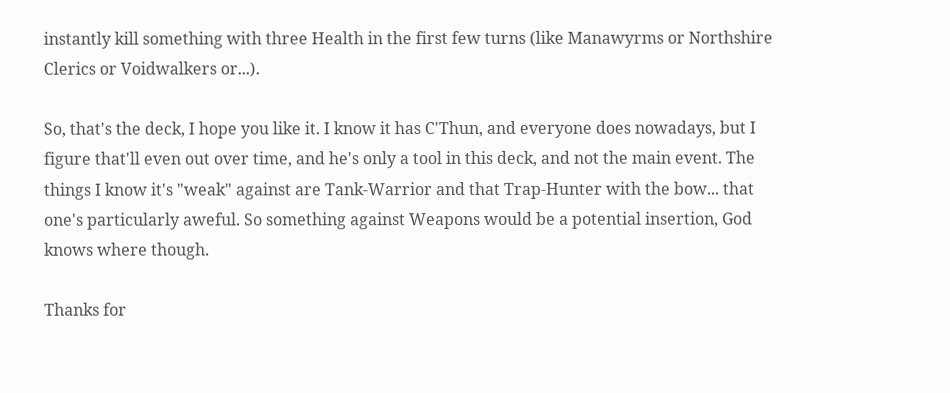instantly kill something with three Health in the first few turns (like Manawyrms or Northshire Clerics or Voidwalkers or...).

So, that's the deck, I hope you like it. I know it has C'Thun, and everyone does nowadays, but I figure that'll even out over time, and he's only a tool in this deck, and not the main event. The things I know it's "weak" against are Tank-Warrior and that Trap-Hunter with the bow... that one's particularly aweful. So something against Weapons would be a potential insertion, God knows where though.

Thanks for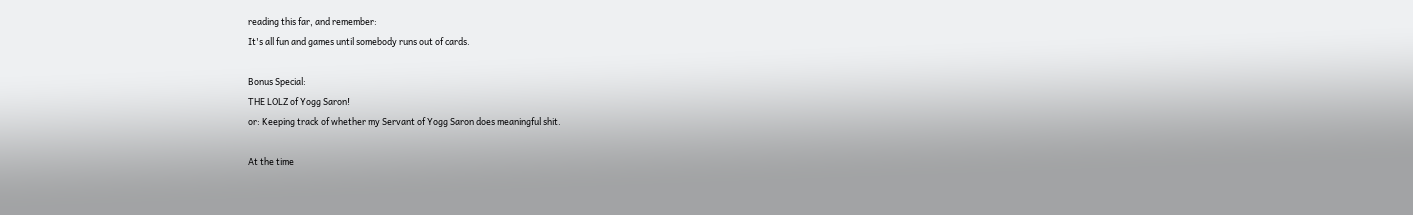reading this far, and remember:
It's all fun and games until somebody runs out of cards.

Bonus Special:
THE LOLZ of Yogg Saron!
or: Keeping track of whether my Servant of Yogg Saron does meaningful shit.

At the time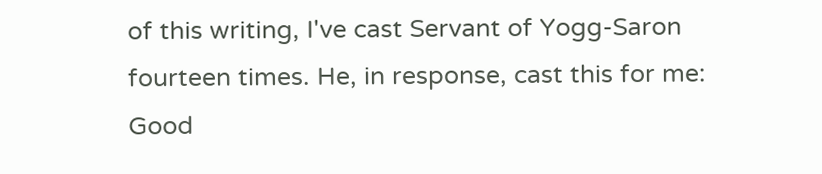of this writing, I've cast Servant of Yogg-Saron fourteen times. He, in response, cast this for me:
Good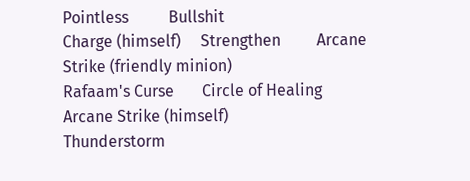Pointless          Bullshit
Charge (himself)     Strengthen         Arcane Strike (friendly minion)
Rafaam's Curse       Circle of Healing  Arcane Strike (himself)
Thunderstorm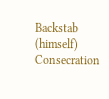Backstab (himself)
Consecration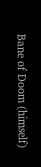Bane of Doom (himself)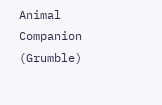Animal Companion (Grumble)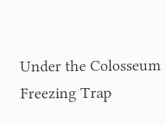Under the Colosseum
Freezing Trap